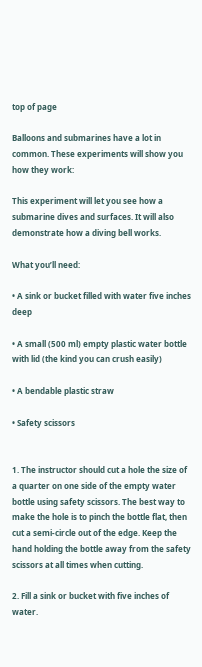top of page

Balloons and submarines have a lot in common. These experiments will show you how they work:

This experiment will let you see how a submarine dives and surfaces. It will also demonstrate how a diving bell works.

What you’ll need:

• A sink or bucket filled with water five inches deep

• A small (500 ml) empty plastic water bottle with lid (the kind you can crush easily)

• A bendable plastic straw

• Safety scissors


1. The instructor should cut a hole the size of a quarter on one side of the empty water bottle using safety scissors. The best way to make the hole is to pinch the bottle flat, then cut a semi-circle out of the edge. Keep the hand holding the bottle away from the safety scissors at all times when cutting.

2. Fill a sink or bucket with five inches of water.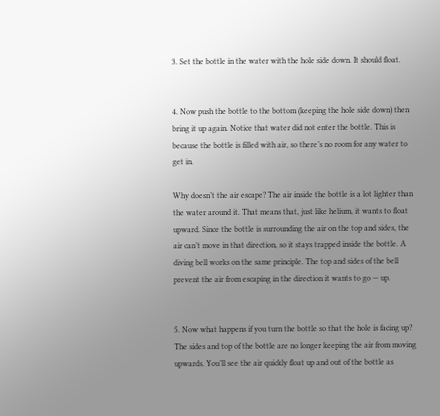3. Set the bottle in the water with the hole side down. It should float.


4. Now push the bottle to the bottom (keeping the hole side down) then bring it up again. Notice that water did not enter the bottle. This is because the bottle is filled with air, so there’s no room for any water to get in.

Why doesn’t the air escape? The air inside the bottle is a lot lighter than the water around it. That means that, just like helium, it wants to float upward. Since the bottle is surrounding the air on the top and sides, the air can’t move in that direction, so it stays trapped inside the bottle. A diving bell works on the same principle. The top and sides of the bell prevent the air from escaping in the direction it wants to go — up.


5. Now what happens if you turn the bottle so that the hole is facing up? The sides and top of the bottle are no longer keeping the air from moving upwards. You’ll see the air quickly float up and out of the bottle as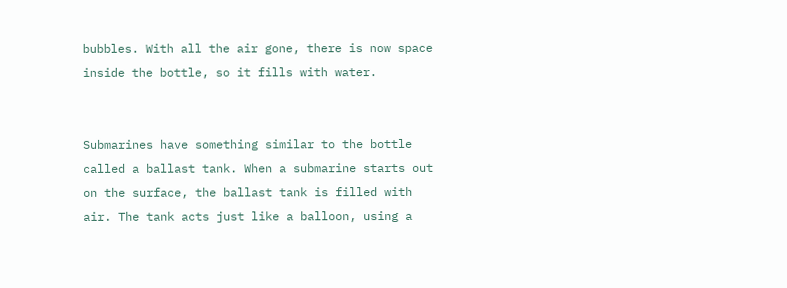bubbles. With all the air gone, there is now space inside the bottle, so it fills with water.


Submarines have something similar to the bottle called a ballast tank. When a submarine starts out on the surface, the ballast tank is filled with air. The tank acts just like a balloon, using a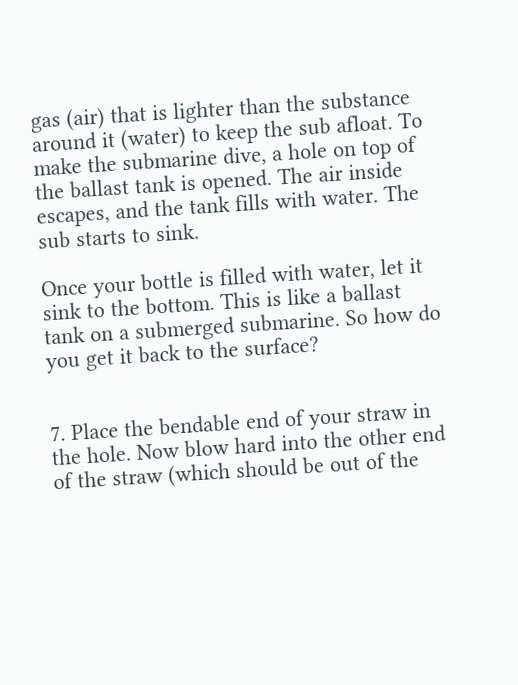gas (air) that is lighter than the substance around it (water) to keep the sub afloat. To make the submarine dive, a hole on top of the ballast tank is opened. The air inside escapes, and the tank fills with water. The sub starts to sink.

Once your bottle is filled with water, let it sink to the bottom. This is like a ballast tank on a submerged submarine. So how do you get it back to the surface?


7. Place the bendable end of your straw in the hole. Now blow hard into the other end of the straw (which should be out of the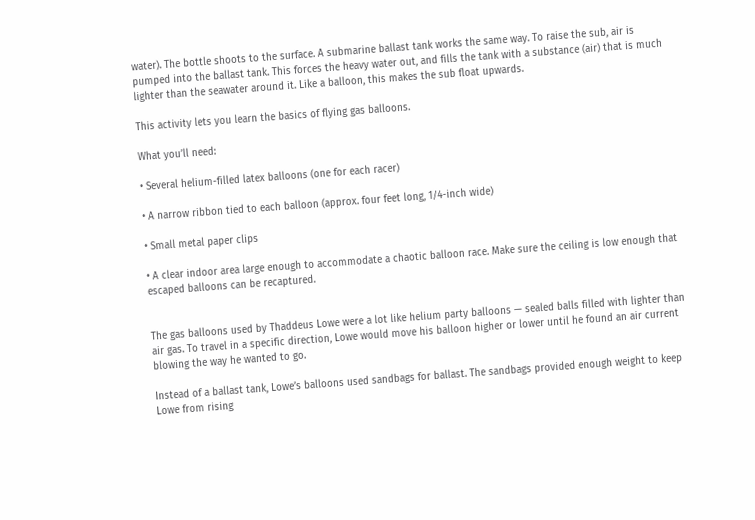water). The bottle shoots to the surface. A submarine ballast tank works the same way. To raise the sub, air is pumped into the ballast tank. This forces the heavy water out, and fills the tank with a substance (air) that is much lighter than the seawater around it. Like a balloon, this makes the sub float upwards.

This activity lets you learn the basics of flying gas balloons.

What you’ll need:

• Several helium-filled latex balloons (one for each racer)

• A narrow ribbon tied to each balloon (approx. four feet long, 1/4-inch wide)

• Small metal paper clips

• A clear indoor area large enough to accommodate a chaotic balloon race. Make sure the ceiling is low enough that escaped balloons can be recaptured.


The gas balloons used by Thaddeus Lowe were a lot like helium party balloons — sealed balls filled with lighter than air gas. To travel in a specific direction, Lowe would move his balloon higher or lower until he found an air current blowing the way he wanted to go.

Instead of a ballast tank, Lowe’s balloons used sandbags for ballast. The sandbags provided enough weight to keep Lowe from rising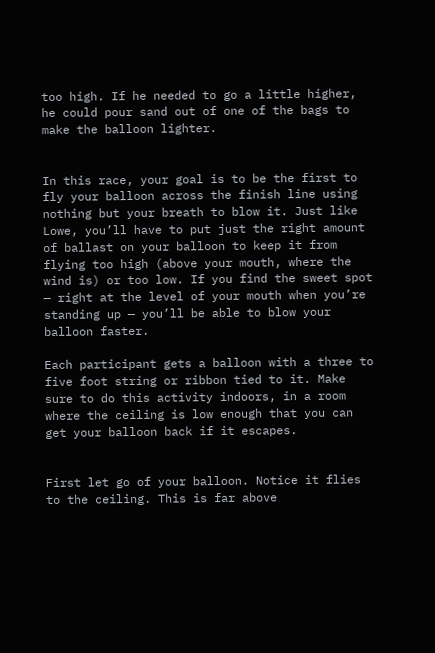too high. If he needed to go a little higher, he could pour sand out of one of the bags to make the balloon lighter.


In this race, your goal is to be the first to fly your balloon across the finish line using nothing but your breath to blow it. Just like Lowe, you’ll have to put just the right amount of ballast on your balloon to keep it from flying too high (above your mouth, where the wind is) or too low. If you find the sweet spot — right at the level of your mouth when you’re standing up — you’ll be able to blow your balloon faster.

Each participant gets a balloon with a three to five foot string or ribbon tied to it. Make sure to do this activity indoors, in a room where the ceiling is low enough that you can get your balloon back if it escapes.


First let go of your balloon. Notice it flies to the ceiling. This is far above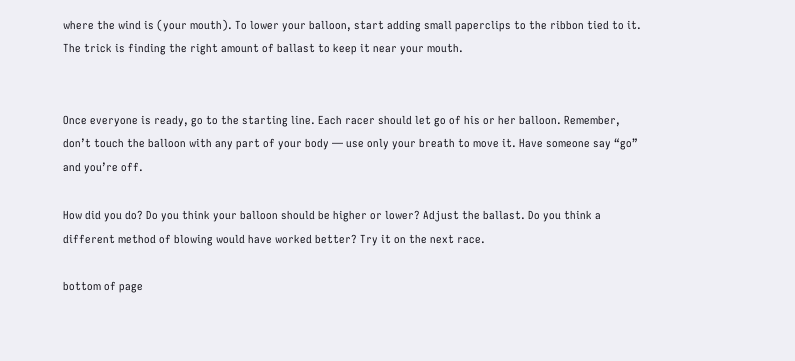where the wind is (your mouth). To lower your balloon, start adding small paperclips to the ribbon tied to it. The trick is finding the right amount of ballast to keep it near your mouth.


Once everyone is ready, go to the starting line. Each racer should let go of his or her balloon. Remember, don’t touch the balloon with any part of your body — use only your breath to move it. Have someone say “go” and you’re off.

How did you do? Do you think your balloon should be higher or lower? Adjust the ballast. Do you think a different method of blowing would have worked better? Try it on the next race.

bottom of page